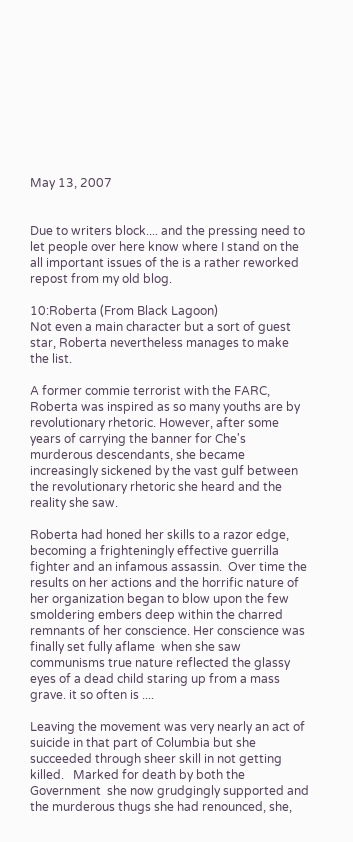May 13, 2007


Due to writers block.... and the pressing need to let people over here know where I stand on the all important issues of the is a rather reworked repost from my old blog.

10:Roberta (From Black Lagoon)
Not even a main character but a sort of guest star, Roberta nevertheless manages to make the list.

A former commie terrorist with the FARC, Roberta was inspired as so many youths are by revolutionary rhetoric. However, after some years of carrying the banner for Che's murderous descendants, she became increasingly sickened by the vast gulf between the revolutionary rhetoric she heard and the reality she saw.

Roberta had honed her skills to a razor edge, becoming a frighteningly effective guerrilla fighter and an infamous assassin.  Over time the results on her actions and the horrific nature of her organization began to blow upon the few smoldering embers deep within the charred remnants of her conscience. Her conscience was finally set fully aflame  when she saw communisms true nature reflected the glassy eyes of a dead child staring up from a mass grave. it so often is ....

Leaving the movement was very nearly an act of suicide in that part of Columbia but she succeeded through sheer skill in not getting killed.   Marked for death by both the Government  she now grudgingly supported and the murderous thugs she had renounced, she,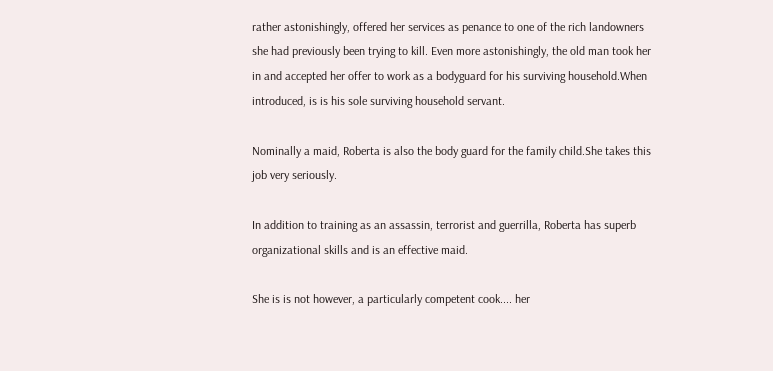rather astonishingly, offered her services as penance to one of the rich landowners she had previously been trying to kill. Even more astonishingly, the old man took her in and accepted her offer to work as a bodyguard for his surviving household.When introduced, is is his sole surviving household servant.

Nominally a maid, Roberta is also the body guard for the family child.She takes this job very seriously.

In addition to training as an assassin, terrorist and guerrilla, Roberta has superb organizational skills and is an effective maid.

She is is not however, a particularly competent cook.... her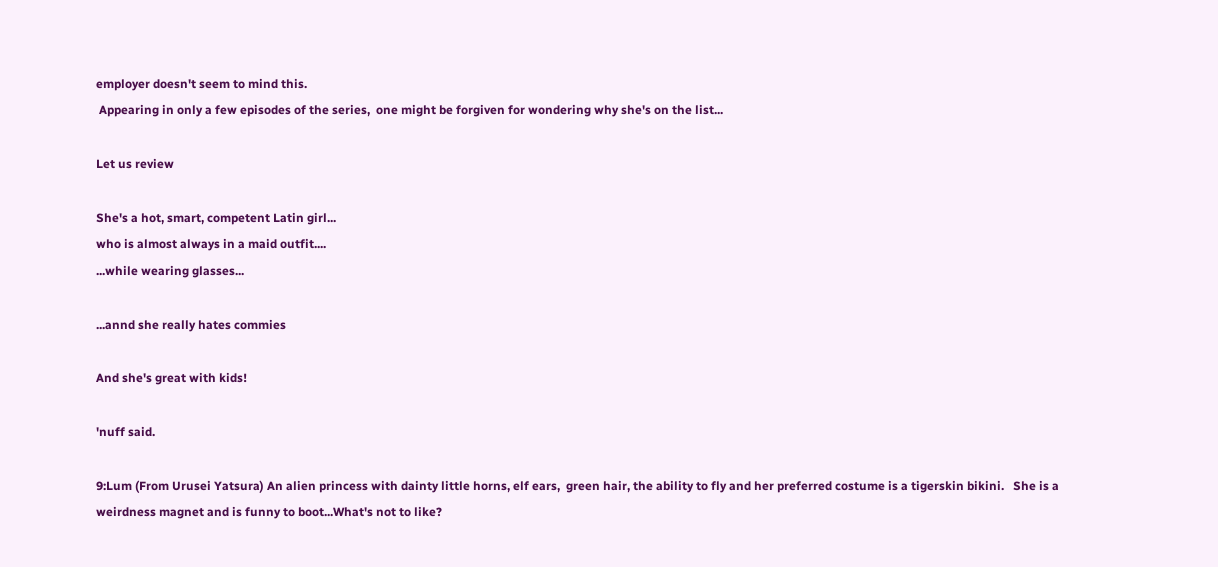employer doesn't seem to mind this.
 Appearing in only a few episodes of the series,  one might be forgiven for wondering why she's on the list...

Let us review

She's a hot, smart, competent Latin girl...
who is almost always in a maid outfit....
...while wearing glasses...

...annd she really hates commies

And she's great with kids!

'nuff said.

9:Lum (From Urusei Yatsura) An alien princess with dainty little horns, elf ears,  green hair, the ability to fly and her preferred costume is a tigerskin bikini.   She is a weirdness magnet and is funny to boot...What's not to like?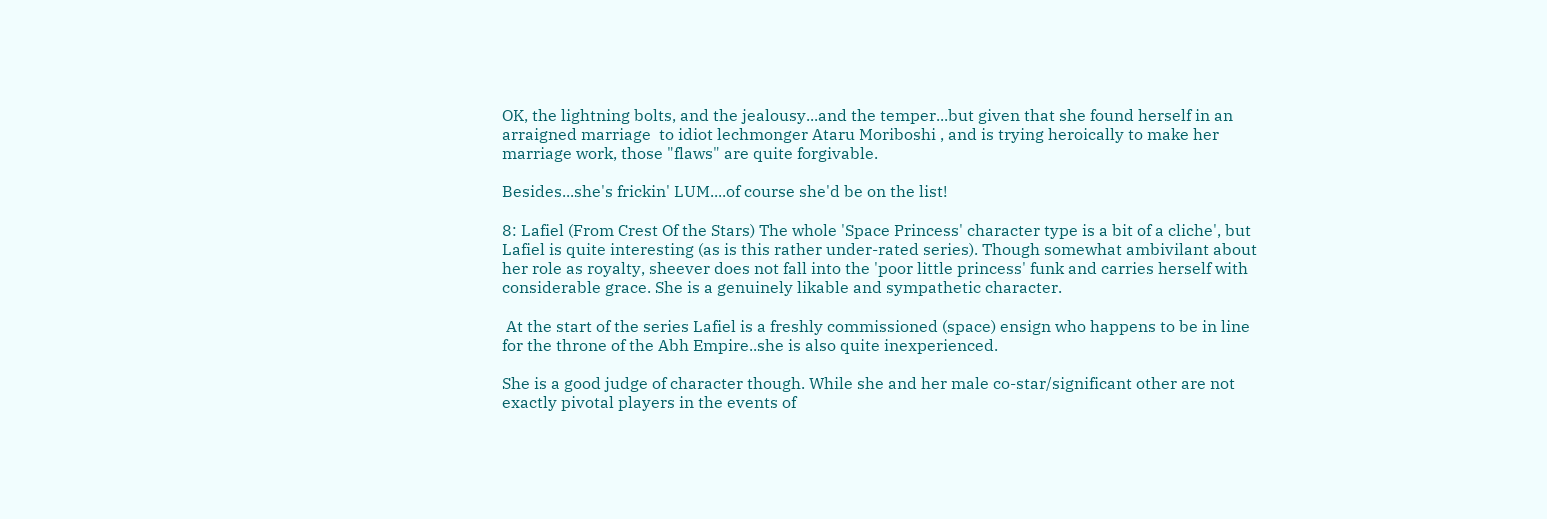OK, the lightning bolts, and the jealousy...and the temper...but given that she found herself in an arraigned marriage  to idiot lechmonger Ataru Moriboshi , and is trying heroically to make her marriage work, those "flaws" are quite forgivable.

Besides...she's frickin' LUM....of course she'd be on the list!

8: Lafiel (From Crest Of the Stars) The whole 'Space Princess' character type is a bit of a cliche', but Lafiel is quite interesting (as is this rather under-rated series). Though somewhat ambivilant about her role as royalty, sheever does not fall into the 'poor little princess' funk and carries herself with considerable grace. She is a genuinely likable and sympathetic character.

 At the start of the series Lafiel is a freshly commissioned (space) ensign who happens to be in line for the throne of the Abh Empire..she is also quite inexperienced.

She is a good judge of character though. While she and her male co-star/significant other are not exactly pivotal players in the events of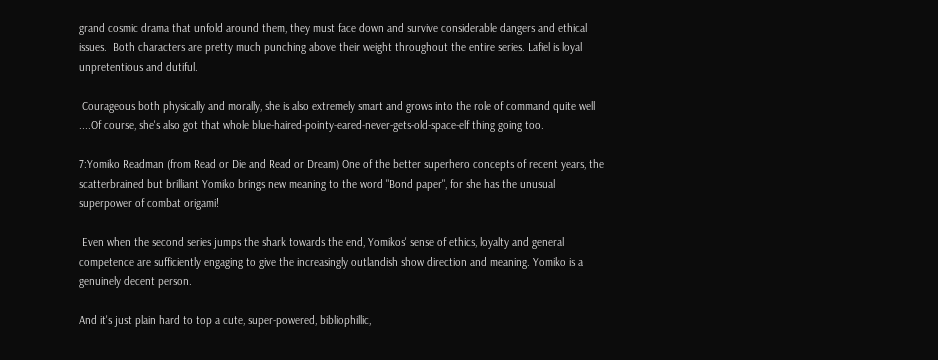grand cosmic drama that unfold around them, they must face down and survive considerable dangers and ethical issues.  Both characters are pretty much punching above their weight throughout the entire series. Lafiel is loyal unpretentious and dutiful.

 Courageous both physically and morally, she is also extremely smart and grows into the role of command quite well ....Of course, she's also got that whole blue-haired-pointy-eared-never-gets-old-space-elf thing going too.

7:Yomiko Readman (from Read or Die and Read or Dream) One of the better superhero concepts of recent years, the scatterbrained but brilliant Yomiko brings new meaning to the word "Bond paper", for she has the unusual superpower of combat origami!

 Even when the second series jumps the shark towards the end, Yomikos' sense of ethics, loyalty and general competence are sufficiently engaging to give the increasingly outlandish show direction and meaning. Yomiko is a genuinely decent person.

And it's just plain hard to top a cute, super-powered, bibliophillic,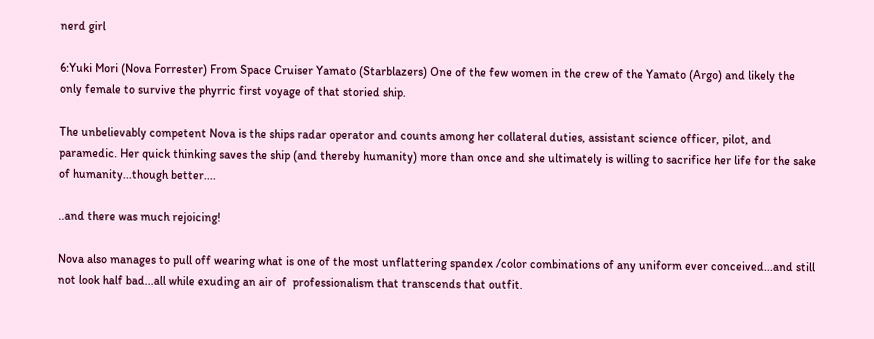nerd girl

6:Yuki Mori (Nova Forrester) From Space Cruiser Yamato (Starblazers) One of the few women in the crew of the Yamato (Argo) and likely the only female to survive the phyrric first voyage of that storied ship.

The unbelievably competent Nova is the ships radar operator and counts among her collateral duties, assistant science officer, pilot, and paramedic. Her quick thinking saves the ship (and thereby humanity) more than once and she ultimately is willing to sacrifice her life for the sake of humanity...though better....

..and there was much rejoicing!

Nova also manages to pull off wearing what is one of the most unflattering spandex /color combinations of any uniform ever conceived...and still not look half bad...all while exuding an air of  professionalism that transcends that outfit.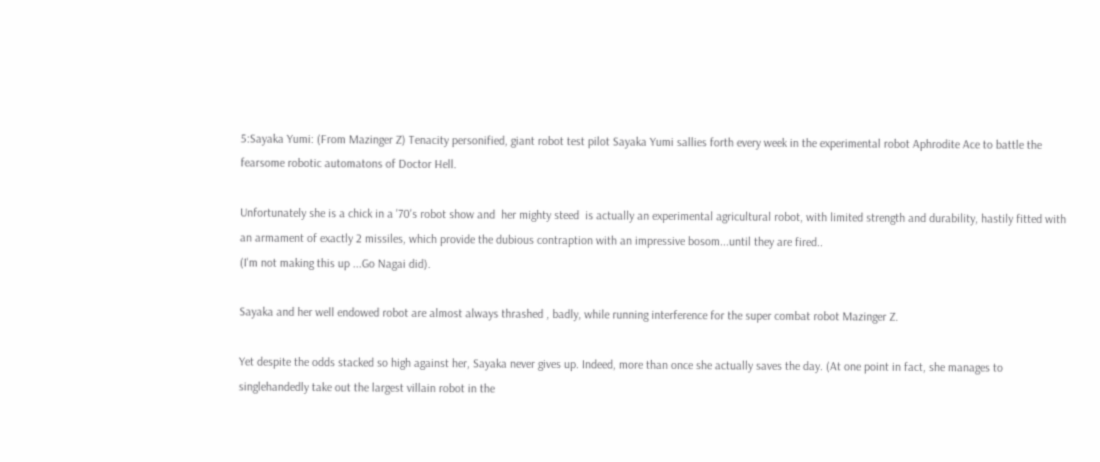5:Sayaka Yumi: (From Mazinger Z) Tenacity personified, giant robot test pilot Sayaka Yumi sallies forth every week in the experimental robot Aphrodite Ace to battle the
fearsome robotic automatons of Doctor Hell.

Unfortunately she is a chick in a '70's robot show and  her mighty steed  is actually an experimental agricultural robot, with limited strength and durability, hastily fitted with an armament of exactly 2 missiles, which provide the dubious contraption with an impressive bosom...until they are fired..
(I'm not making this up ...Go Nagai did).

Sayaka and her well endowed robot are almost always thrashed , badly, while running interference for the super combat robot Mazinger Z.

Yet despite the odds stacked so high against her, Sayaka never gives up. Indeed, more than once she actually saves the day. (At one point in fact, she manages to singlehandedly take out the largest villain robot in the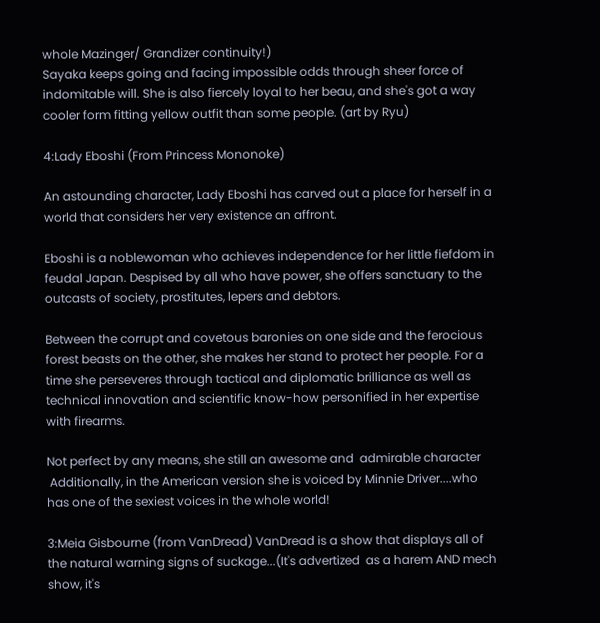whole Mazinger/ Grandizer continuity!)
Sayaka keeps going and facing impossible odds through sheer force of indomitable will. She is also fiercely loyal to her beau, and she's got a way cooler form fitting yellow outfit than some people. (art by Ryu)

4:Lady Eboshi (From Princess Mononoke)

An astounding character, Lady Eboshi has carved out a place for herself in a world that considers her very existence an affront.

Eboshi is a noblewoman who achieves independence for her little fiefdom in feudal Japan. Despised by all who have power, she offers sanctuary to the outcasts of society, prostitutes, lepers and debtors.

Between the corrupt and covetous baronies on one side and the ferocious forest beasts on the other, she makes her stand to protect her people. For a time she perseveres through tactical and diplomatic brilliance as well as technical innovation and scientific know-how personified in her expertise with firearms.

Not perfect by any means, she still an awesome and  admirable character
 Additionally, in the American version she is voiced by Minnie Driver....who has one of the sexiest voices in the whole world!

3:Meia Gisbourne (from VanDread) VanDread is a show that displays all of the natural warning signs of suckage...(It's advertized  as a harem AND mech show, it's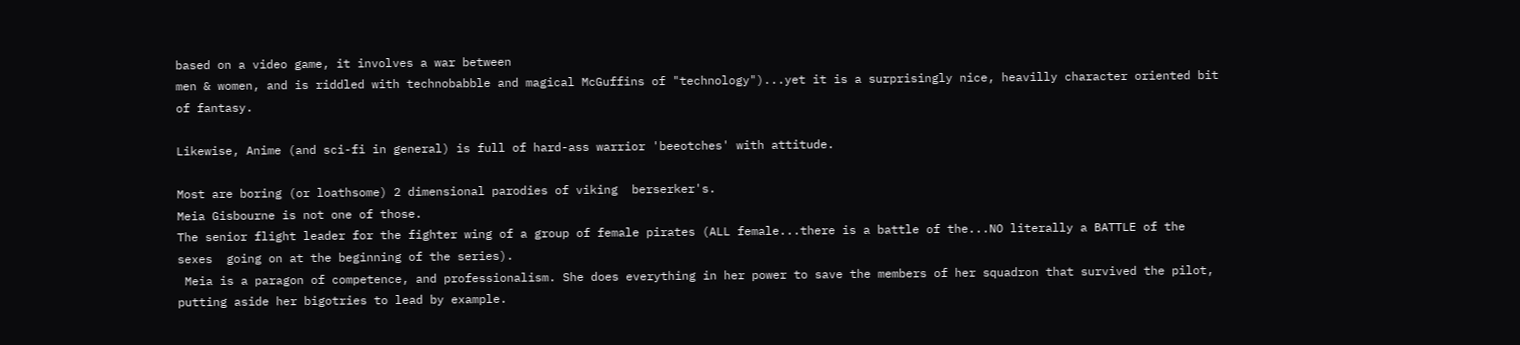based on a video game, it involves a war between
men & women, and is riddled with technobabble and magical McGuffins of "technology")...yet it is a surprisingly nice, heavilly character oriented bit of fantasy.

Likewise, Anime (and sci-fi in general) is full of hard-ass warrior 'beeotches' with attitude.

Most are boring (or loathsome) 2 dimensional parodies of viking  berserker's.
Meia Gisbourne is not one of those.
The senior flight leader for the fighter wing of a group of female pirates (ALL female...there is a battle of the...NO literally a BATTLE of the sexes  going on at the beginning of the series).
 Meia is a paragon of competence, and professionalism. She does everything in her power to save the members of her squadron that survived the pilot, putting aside her bigotries to lead by example.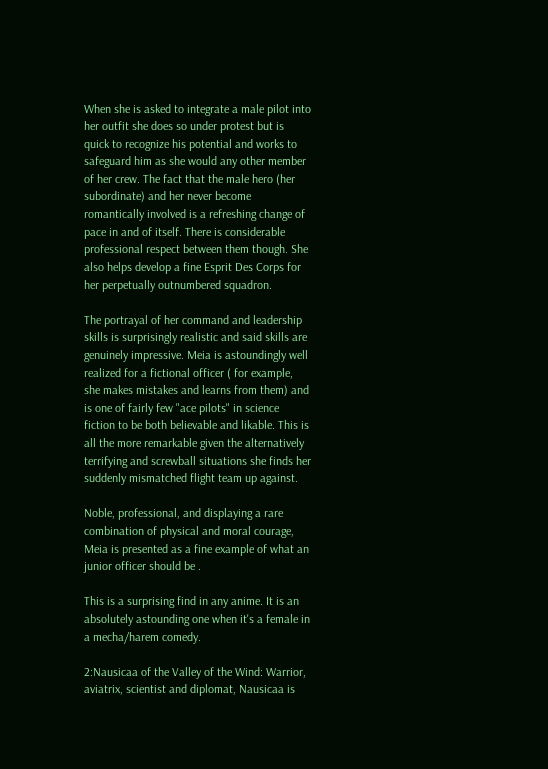When she is asked to integrate a male pilot into her outfit she does so under protest but is quick to recognize his potential and works to safeguard him as she would any other member of her crew. The fact that the male hero (her subordinate) and her never become romantically involved is a refreshing change of pace in and of itself. There is considerable professional respect between them though. She also helps develop a fine Esprit Des Corps for her perpetually outnumbered squadron.

The portrayal of her command and leadership skills is surprisingly realistic and said skills are genuinely impressive. Meia is astoundingly well realized for a fictional officer ( for example, she makes mistakes and learns from them) and is one of fairly few "ace pilots" in science fiction to be both believable and likable. This is all the more remarkable given the alternatively terrifying and screwball situations she finds her suddenly mismatched flight team up against.

Noble, professional, and displaying a rare combination of physical and moral courage, Meia is presented as a fine example of what an junior officer should be .

This is a surprising find in any anime. It is an absolutely astounding one when it's a female in a mecha/harem comedy.

2:Nausicaa of the Valley of the Wind: Warrior, aviatrix, scientist and diplomat, Nausicaa is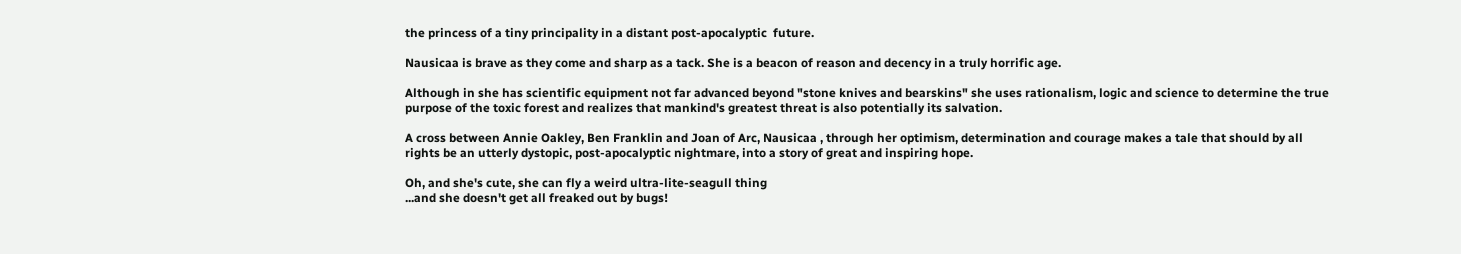the princess of a tiny principality in a distant post-apocalyptic  future.

Nausicaa is brave as they come and sharp as a tack. She is a beacon of reason and decency in a truly horrific age.

Although in she has scientific equipment not far advanced beyond "stone knives and bearskins" she uses rationalism, logic and science to determine the true purpose of the toxic forest and realizes that mankind's greatest threat is also potentially its salvation.

A cross between Annie Oakley, Ben Franklin and Joan of Arc, Nausicaa , through her optimism, determination and courage makes a tale that should by all rights be an utterly dystopic, post-apocalyptic nightmare, into a story of great and inspiring hope.

Oh, and she's cute, she can fly a weird ultra-lite-seagull thing
...and she doesn't get all freaked out by bugs!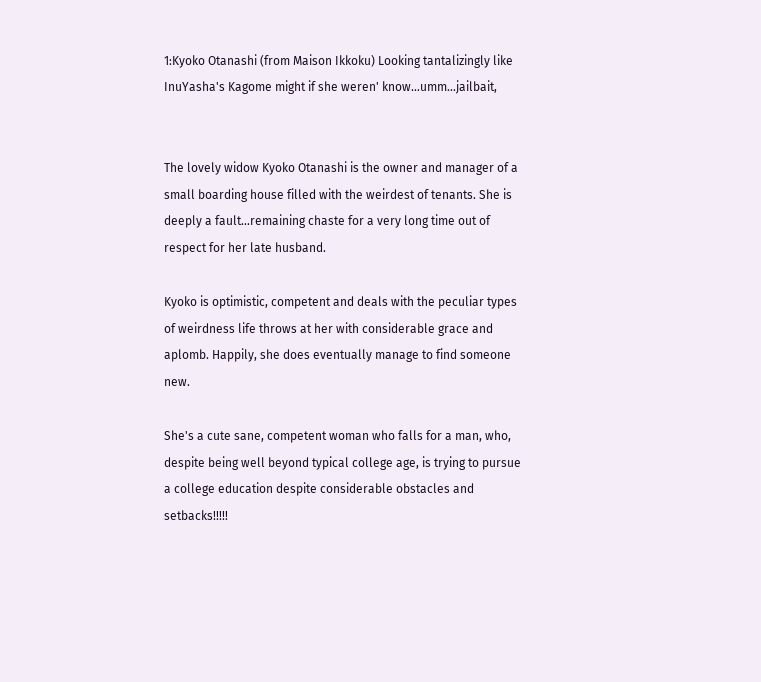1:Kyoko Otanashi (from Maison Ikkoku) Looking tantalizingly like InuYasha's Kagome might if she weren' know...umm...jailbait,


The lovely widow Kyoko Otanashi is the owner and manager of a small boarding house filled with the weirdest of tenants. She is deeply a fault...remaining chaste for a very long time out of respect for her late husband.

Kyoko is optimistic, competent and deals with the peculiar types of weirdness life throws at her with considerable grace and aplomb. Happily, she does eventually manage to find someone new.

She's a cute sane, competent woman who falls for a man, who, despite being well beyond typical college age, is trying to pursue a college education despite considerable obstacles and setbacks!!!!!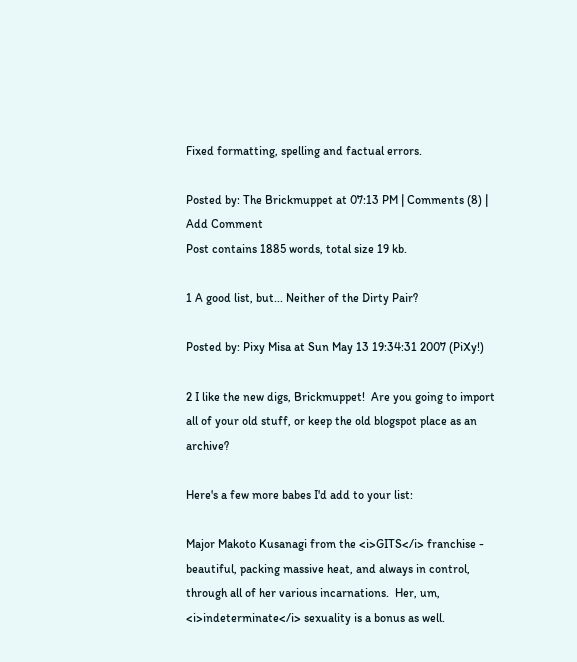Fixed formatting, spelling and factual errors.

Posted by: The Brickmuppet at 07:13 PM | Comments (8) | Add Comment
Post contains 1885 words, total size 19 kb.

1 A good list, but... Neither of the Dirty Pair?

Posted by: Pixy Misa at Sun May 13 19:34:31 2007 (PiXy!)

2 I like the new digs, Brickmuppet!  Are you going to import all of your old stuff, or keep the old blogspot place as an archive?

Here's a few more babes I'd add to your list:

Major Makoto Kusanagi from the <i>GITS</i> franchise - beautiful, packing massive heat, and always in control, through all of her various incarnations.  Her, um, <i>indeterminate</i> sexuality is a bonus as well.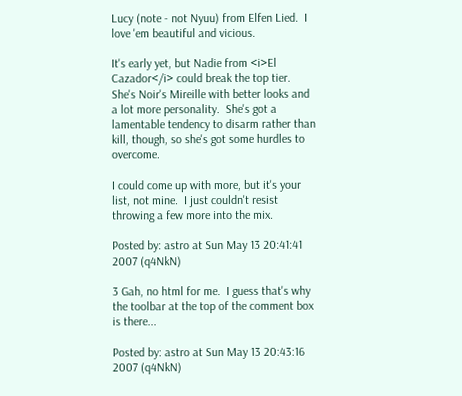Lucy (note - not Nyuu) from Elfen Lied.  I love 'em beautiful and vicious.

It's early yet, but Nadie from <i>El Cazador</i> could break the top tier.  She's Noir's Mireille with better looks and a lot more personality.  She's got a lamentable tendency to disarm rather than kill, though, so she's got some hurdles to overcome.

I could come up with more, but it's your list, not mine.  I just couldn't resist throwing a few more into the mix.

Posted by: astro at Sun May 13 20:41:41 2007 (q4NkN)

3 Gah, no html for me.  I guess that's why the toolbar at the top of the comment box is there...

Posted by: astro at Sun May 13 20:43:16 2007 (q4NkN)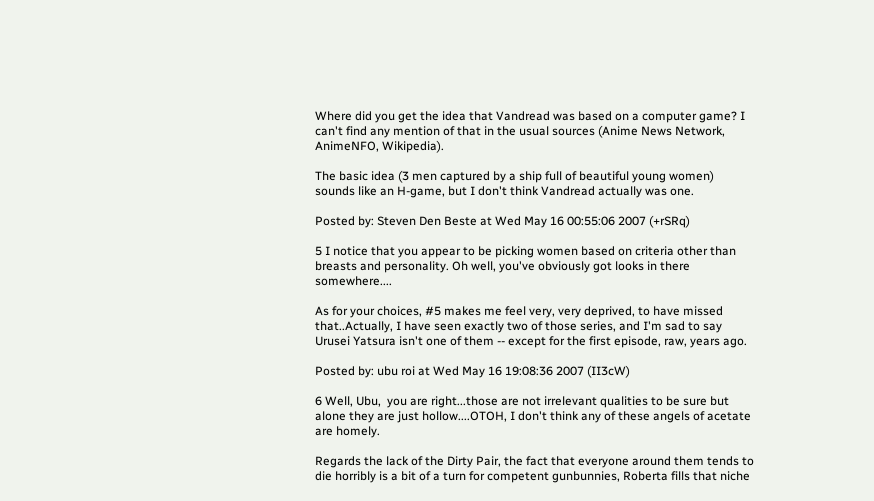Where did you get the idea that Vandread was based on a computer game? I can't find any mention of that in the usual sources (Anime News Network, AnimeNFO, Wikipedia).

The basic idea (3 men captured by a ship full of beautiful young women) sounds like an H-game, but I don't think Vandread actually was one.

Posted by: Steven Den Beste at Wed May 16 00:55:06 2007 (+rSRq)

5 I notice that you appear to be picking women based on criteria other than breasts and personality. Oh well, you've obviously got looks in there somewhere....

As for your choices, #5 makes me feel very, very deprived, to have missed that..Actually, I have seen exactly two of those series, and I'm sad to say Urusei Yatsura isn't one of them -- except for the first episode, raw, years ago.

Posted by: ubu roi at Wed May 16 19:08:36 2007 (II3cW)

6 Well, Ubu,  you are right...those are not irrelevant qualities to be sure but alone they are just hollow....OTOH, I don't think any of these angels of acetate are homely.

Regards the lack of the Dirty Pair, the fact that everyone around them tends to die horribly is a bit of a turn for competent gunbunnies, Roberta fills that niche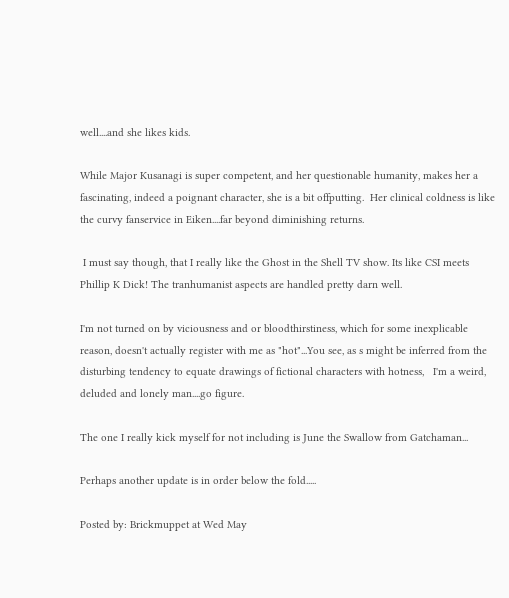well....and she likes kids.

While Major Kusanagi is super competent, and her questionable humanity, makes her a fascinating, indeed a poignant character, she is a bit offputting.  Her clinical coldness is like the curvy fanservice in Eiken....far beyond diminishing returns.

 I must say though, that I really like the Ghost in the Shell TV show. Its like CSI meets Phillip K Dick! The tranhumanist aspects are handled pretty darn well.

I'm not turned on by viciousness and or bloodthirstiness, which for some inexplicable reason, doesn't actually register with me as "hot"...You see, as s might be inferred from the disturbing tendency to equate drawings of fictional characters with hotness,   I'm a weird, deluded and lonely man....go figure.

The one I really kick myself for not including is June the Swallow from Gatchaman...

Perhaps another update is in order below the fold.....

Posted by: Brickmuppet at Wed May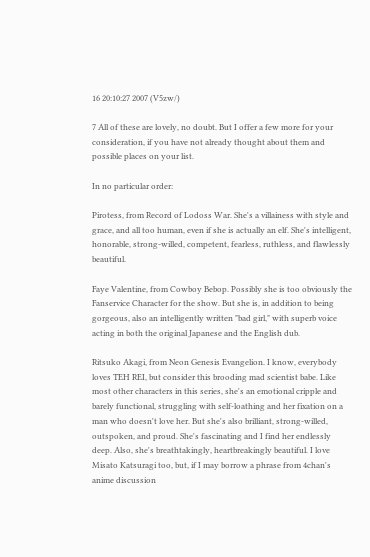16 20:10:27 2007 (V5zw/)

7 All of these are lovely, no doubt. But I offer a few more for your consideration, if you have not already thought about them and possible places on your list.

In no particular order:

Pirotess, from Record of Lodoss War. She's a villainess with style and grace, and all too human, even if she is actually an elf. She's intelligent, honorable, strong-willed, competent, fearless, ruthless, and flawlessly beautiful.

Faye Valentine, from Cowboy Bebop. Possibly she is too obviously the Fanservice Character for the show. But she is, in addition to being gorgeous, also an intelligently written "bad girl," with superb voice acting in both the original Japanese and the English dub.

Ritsuko Akagi, from Neon Genesis Evangelion. I know, everybody loves TEH REI, but consider this brooding mad scientist babe. Like most other characters in this series, she's an emotional cripple and barely functional, struggling with self-loathing and her fixation on a man who doesn't love her. But she's also brilliant, strong-willed, outspoken, and proud. She's fascinating and I find her endlessly deep. Also, she's breathtakingly, heartbreakingly beautiful. I love Misato Katsuragi too, but, if I may borrow a phrase from 4chan's anime discussion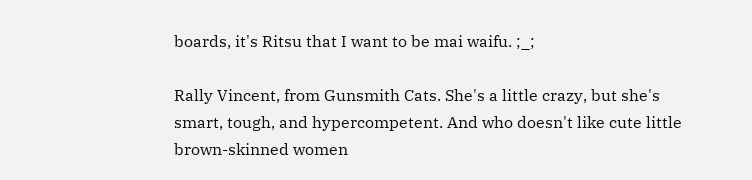boards, it's Ritsu that I want to be mai waifu. ;_;

Rally Vincent, from Gunsmith Cats. She's a little crazy, but she's smart, tough, and hypercompetent. And who doesn't like cute little brown-skinned women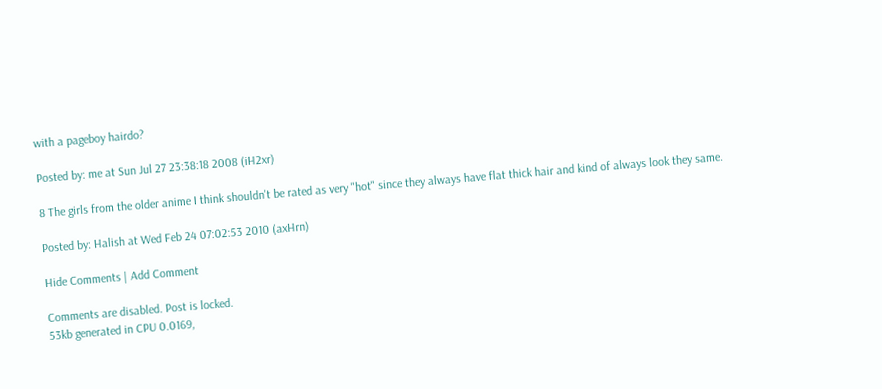with a pageboy hairdo?

Posted by: me at Sun Jul 27 23:38:18 2008 (iH2xr)

8 The girls from the older anime I think shouldn't be rated as very "hot" since they always have flat thick hair and kind of always look they same.

Posted by: Halish at Wed Feb 24 07:02:53 2010 (axHrn)

Hide Comments | Add Comment

Comments are disabled. Post is locked.
53kb generated in CPU 0.0169,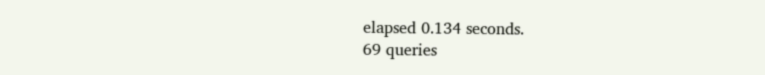elapsed 0.134 seconds.
69 queries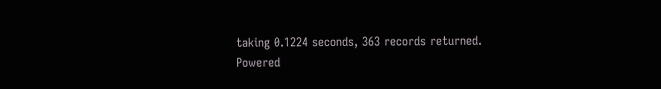taking 0.1224 seconds, 363 records returned.
Powered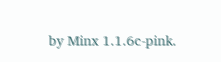by Minx 1.1.6c-pink.